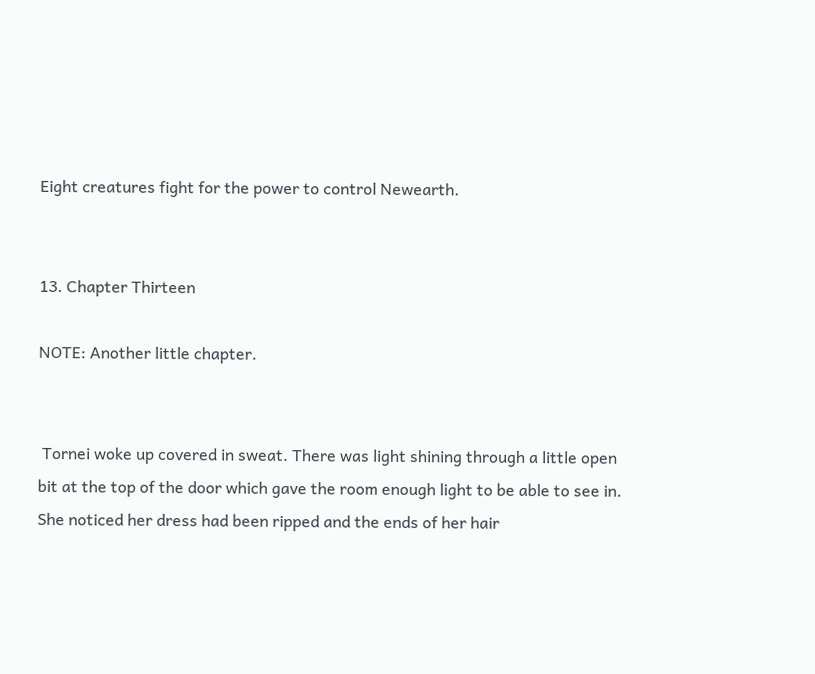Eight creatures fight for the power to control Newearth.


13. Chapter Thirteen

NOTE: Another little chapter.


 Tornei woke up covered in sweat. There was light shining through a little open bit at the top of the door which gave the room enough light to be able to see in. She noticed her dress had been ripped and the ends of her hair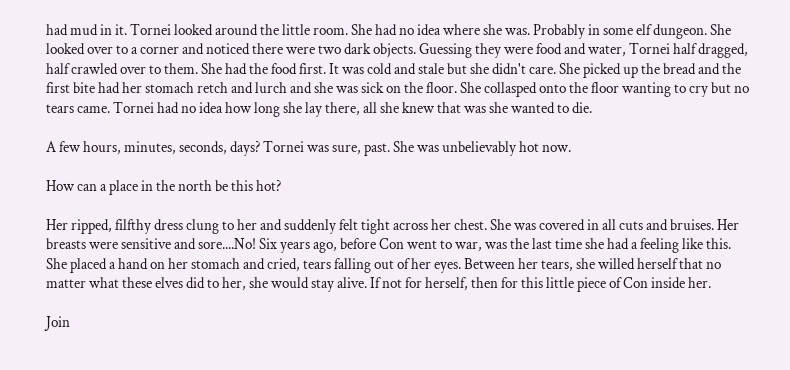had mud in it. Tornei looked around the little room. She had no idea where she was. Probably in some elf dungeon. She looked over to a corner and noticed there were two dark objects. Guessing they were food and water, Tornei half dragged, half crawled over to them. She had the food first. It was cold and stale but she didn't care. She picked up the bread and the first bite had her stomach retch and lurch and she was sick on the floor. She collasped onto the floor wanting to cry but no tears came. Tornei had no idea how long she lay there, all she knew that was she wanted to die.

A few hours, minutes, seconds, days? Tornei was sure, past. She was unbelievably hot now.

How can a place in the north be this hot?

Her ripped, filfthy dress clung to her and suddenly felt tight across her chest. She was covered in all cuts and bruises. Her breasts were sensitive and sore....No! Six years ago, before Con went to war, was the last time she had a feeling like this. She placed a hand on her stomach and cried, tears falling out of her eyes. Between her tears, she willed herself that no matter what these elves did to her, she would stay alive. If not for herself, then for this little piece of Con inside her.

Join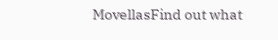MovellasFind out what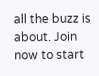all the buzz is about. Join now to start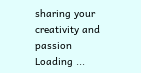sharing your creativity and passion
Loading ...